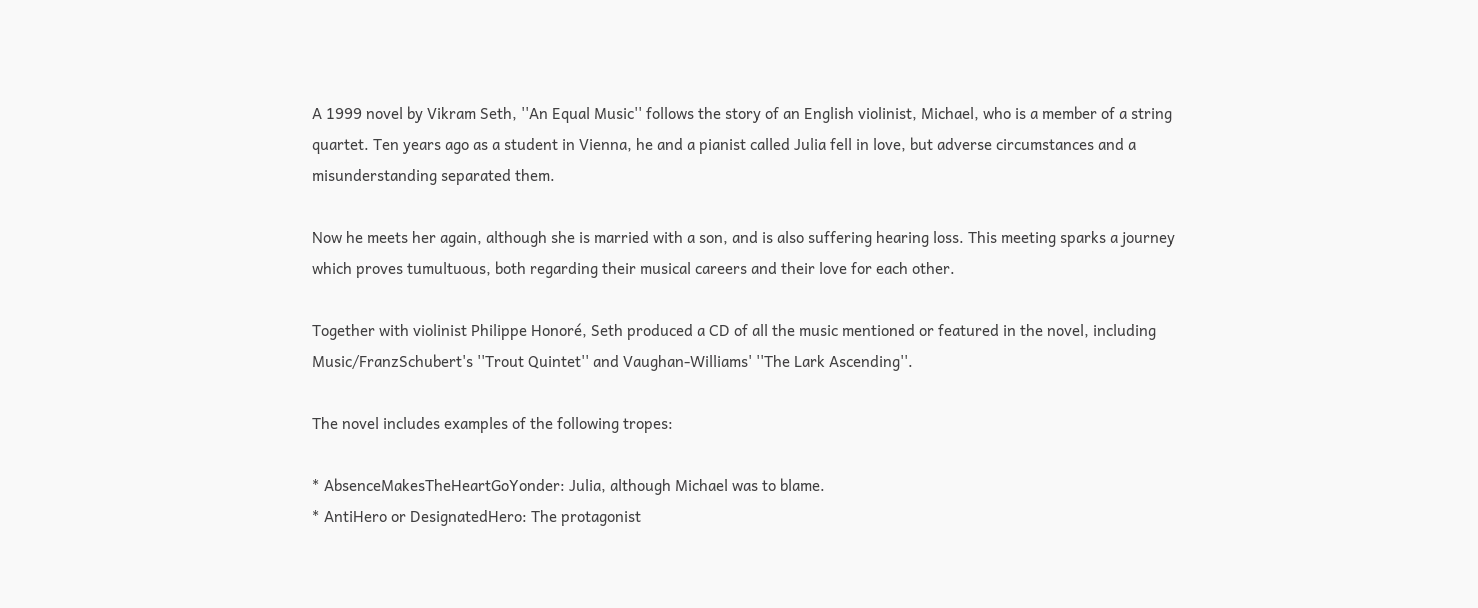A 1999 novel by Vikram Seth, ''An Equal Music'' follows the story of an English violinist, Michael, who is a member of a string quartet. Ten years ago as a student in Vienna, he and a pianist called Julia fell in love, but adverse circumstances and a misunderstanding separated them.

Now he meets her again, although she is married with a son, and is also suffering hearing loss. This meeting sparks a journey which proves tumultuous, both regarding their musical careers and their love for each other.

Together with violinist Philippe Honoré, Seth produced a CD of all the music mentioned or featured in the novel, including Music/FranzSchubert's ''Trout Quintet'' and Vaughan-Williams' ''The Lark Ascending''.

The novel includes examples of the following tropes:

* AbsenceMakesTheHeartGoYonder: Julia, although Michael was to blame.
* AntiHero or DesignatedHero: The protagonist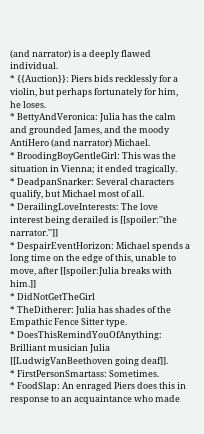(and narrator) is a deeply flawed individual.
* {{Auction}}: Piers bids recklessly for a violin, but perhaps fortunately for him, he loses.
* BettyAndVeronica: Julia has the calm and grounded James, and the moody AntiHero (and narrator) Michael.
* BroodingBoyGentleGirl: This was the situation in Vienna; it ended tragically.
* DeadpanSnarker: Several characters qualify, but Michael most of all.
* DerailingLoveInterests: The love interest being derailed is [[spoiler:''the narrator.'']]
* DespairEventHorizon: Michael spends a long time on the edge of this, unable to move, after [[spoiler:Julia breaks with him.]]
* DidNotGetTheGirl
* TheDitherer: Julia has shades of the Empathic Fence Sitter type.
* DoesThisRemindYouOfAnything: Brilliant musician Julia [[LudwigVanBeethoven going deaf]].
* FirstPersonSmartass: Sometimes.
* FoodSlap: An enraged Piers does this in response to an acquaintance who made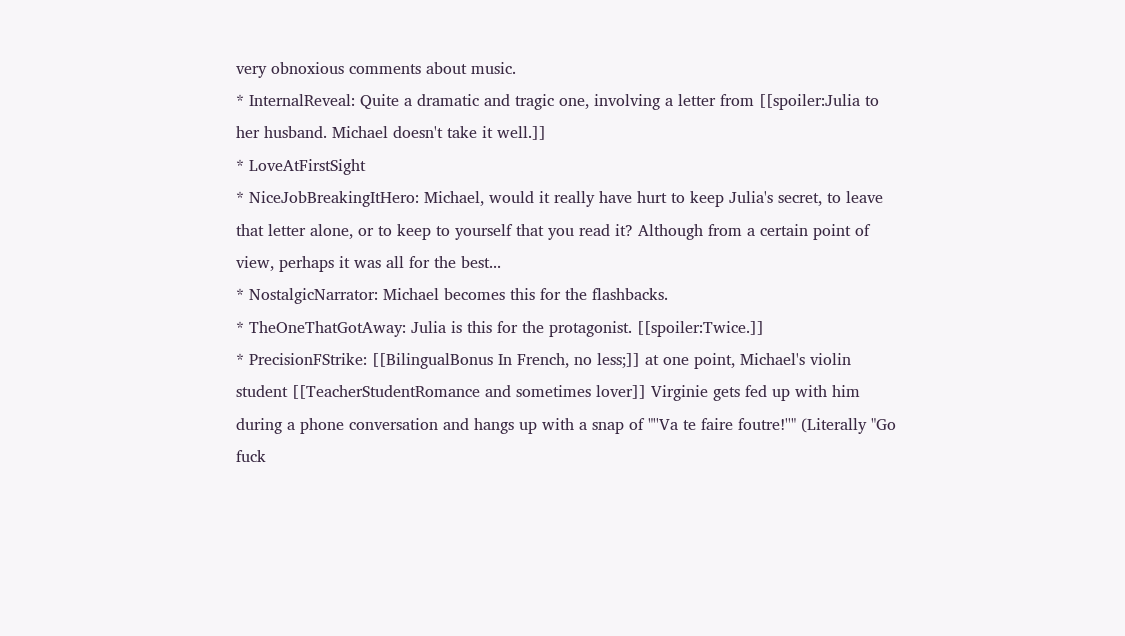very obnoxious comments about music.
* InternalReveal: Quite a dramatic and tragic one, involving a letter from [[spoiler:Julia to her husband. Michael doesn't take it well.]]
* LoveAtFirstSight
* NiceJobBreakingItHero: Michael, would it really have hurt to keep Julia's secret, to leave that letter alone, or to keep to yourself that you read it? Although from a certain point of view, perhaps it was all for the best...
* NostalgicNarrator: Michael becomes this for the flashbacks.
* TheOneThatGotAway: Julia is this for the protagonist. [[spoiler:Twice.]]
* PrecisionFStrike: [[BilingualBonus In French, no less;]] at one point, Michael's violin student [[TeacherStudentRomance and sometimes lover]] Virginie gets fed up with him during a phone conversation and hangs up with a snap of "''Va te faire foutre!''" (Literally "Go fuck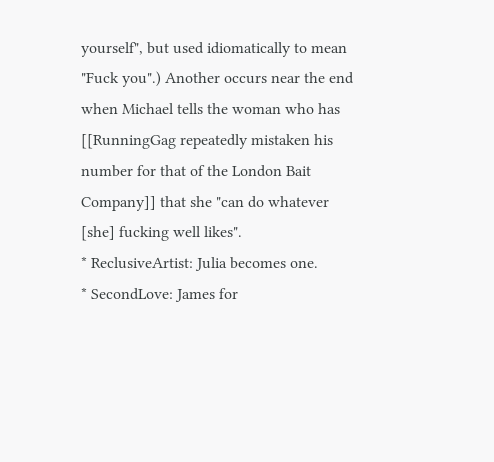yourself", but used idiomatically to mean "Fuck you".) Another occurs near the end when Michael tells the woman who has [[RunningGag repeatedly mistaken his number for that of the London Bait Company]] that she "can do whatever [she] fucking well likes".
* ReclusiveArtist: Julia becomes one.
* SecondLove: James for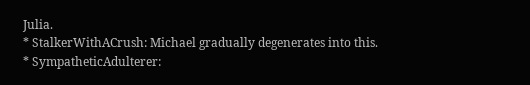Julia.
* StalkerWithACrush: Michael gradually degenerates into this.
* SympatheticAdulterer: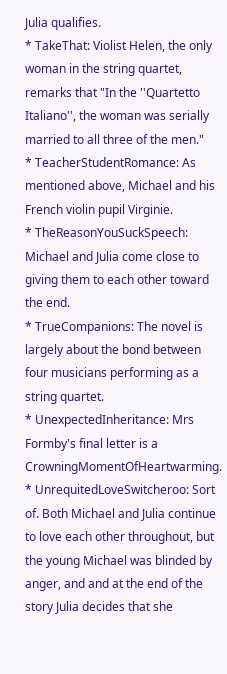Julia qualifies.
* TakeThat: Violist Helen, the only woman in the string quartet, remarks that "In the ''Quartetto Italiano'', the woman was serially married to all three of the men."
* TeacherStudentRomance: As mentioned above, Michael and his French violin pupil Virginie.
* TheReasonYouSuckSpeech: Michael and Julia come close to giving them to each other toward the end.
* TrueCompanions: The novel is largely about the bond between four musicians performing as a string quartet.
* UnexpectedInheritance: Mrs Formby's final letter is a CrowningMomentOfHeartwarming.
* UnrequitedLoveSwitcheroo: Sort of. Both Michael and Julia continue to love each other throughout, but the young Michael was blinded by anger, and and at the end of the story Julia decides that she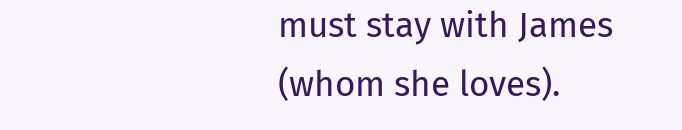must stay with James (whom she loves).